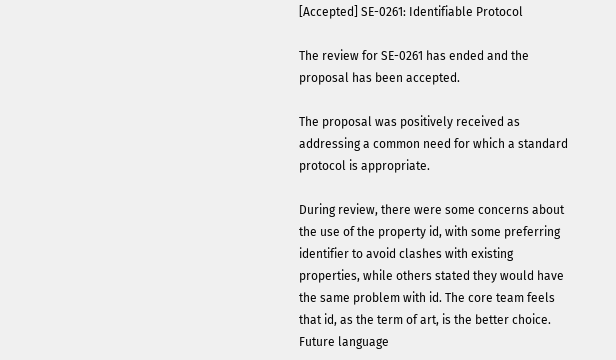[Accepted] SE-0261: Identifiable Protocol

The review for SE-0261 has ended and the proposal has been accepted.

The proposal was positively received as addressing a common need for which a standard protocol is appropriate.

During review, there were some concerns about the use of the property id, with some preferring identifier to avoid clashes with existing properties, while others stated they would have the same problem with id. The core team feels that id, as the term of art, is the better choice. Future language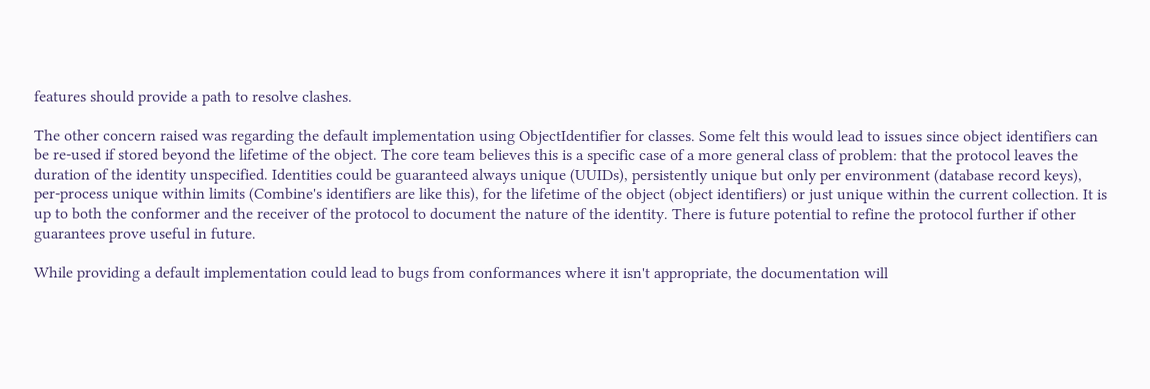features should provide a path to resolve clashes.

The other concern raised was regarding the default implementation using ObjectIdentifier for classes. Some felt this would lead to issues since object identifiers can be re-used if stored beyond the lifetime of the object. The core team believes this is a specific case of a more general class of problem: that the protocol leaves the duration of the identity unspecified. Identities could be guaranteed always unique (UUIDs), persistently unique but only per environment (database record keys), per-process unique within limits (Combine's identifiers are like this), for the lifetime of the object (object identifiers) or just unique within the current collection. It is up to both the conformer and the receiver of the protocol to document the nature of the identity. There is future potential to refine the protocol further if other guarantees prove useful in future.

While providing a default implementation could lead to bugs from conformances where it isn't appropriate, the documentation will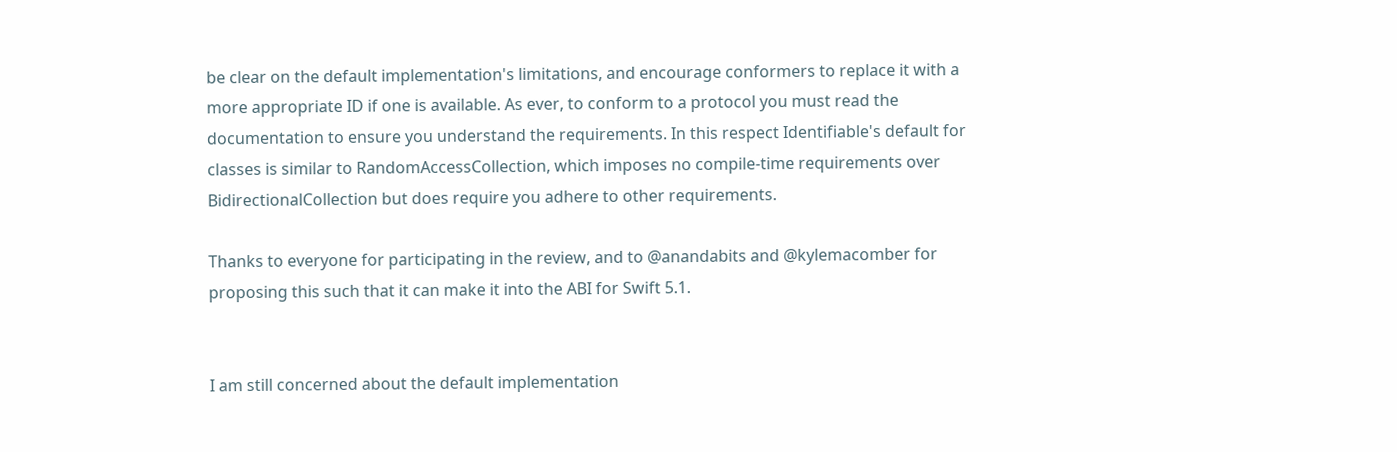be clear on the default implementation's limitations, and encourage conformers to replace it with a more appropriate ID if one is available. As ever, to conform to a protocol you must read the documentation to ensure you understand the requirements. In this respect Identifiable's default for classes is similar to RandomAccessCollection, which imposes no compile-time requirements over BidirectionalCollection but does require you adhere to other requirements.

Thanks to everyone for participating in the review, and to @anandabits and @kylemacomber for proposing this such that it can make it into the ABI for Swift 5.1.


I am still concerned about the default implementation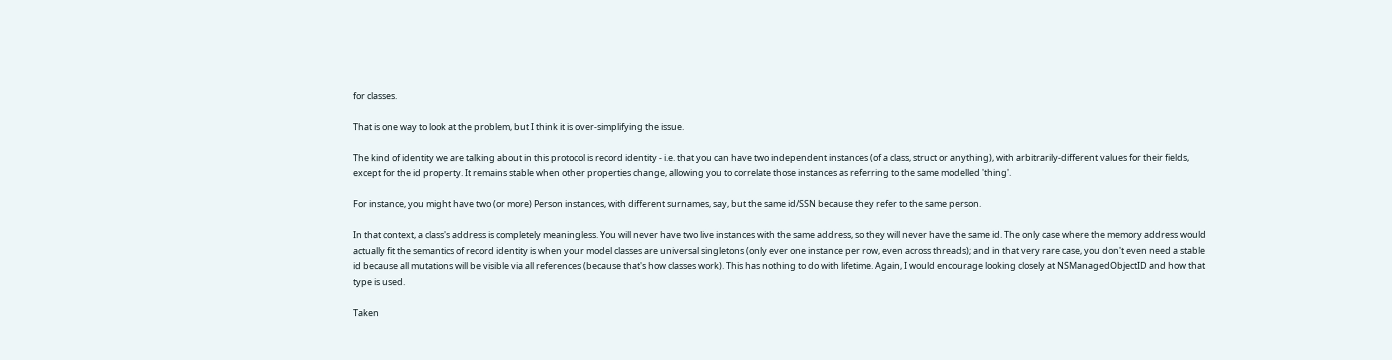for classes.

That is one way to look at the problem, but I think it is over-simplifying the issue.

The kind of identity we are talking about in this protocol is record identity - i.e. that you can have two independent instances (of a class, struct or anything), with arbitrarily-different values for their fields, except for the id property. It remains stable when other properties change, allowing you to correlate those instances as referring to the same modelled 'thing'.

For instance, you might have two (or more) Person instances, with different surnames, say, but the same id/SSN because they refer to the same person.

In that context, a class's address is completely meaningless. You will never have two live instances with the same address, so they will never have the same id. The only case where the memory address would actually fit the semantics of record identity is when your model classes are universal singletons (only ever one instance per row, even across threads); and in that very rare case, you don't even need a stable id because all mutations will be visible via all references (because that's how classes work). This has nothing to do with lifetime. Again, I would encourage looking closely at NSManagedObjectID and how that type is used.

Taken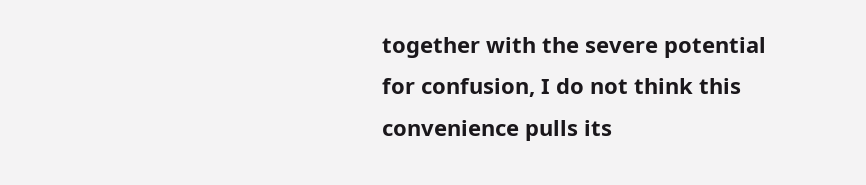together with the severe potential for confusion, I do not think this convenience pulls its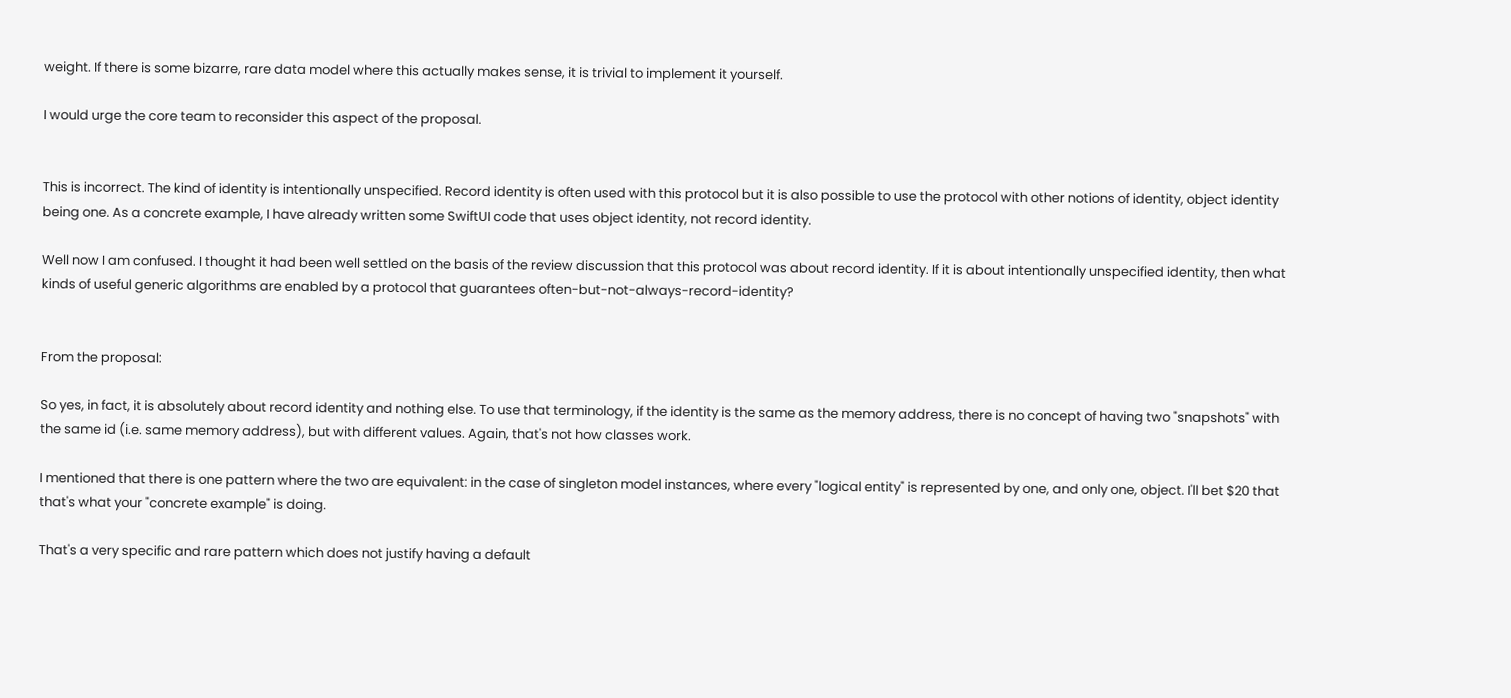weight. If there is some bizarre, rare data model where this actually makes sense, it is trivial to implement it yourself.

I would urge the core team to reconsider this aspect of the proposal.


This is incorrect. The kind of identity is intentionally unspecified. Record identity is often used with this protocol but it is also possible to use the protocol with other notions of identity, object identity being one. As a concrete example, I have already written some SwiftUI code that uses object identity, not record identity.

Well now I am confused. I thought it had been well settled on the basis of the review discussion that this protocol was about record identity. If it is about intentionally unspecified identity, then what kinds of useful generic algorithms are enabled by a protocol that guarantees often-but-not-always-record-identity?


From the proposal:

So yes, in fact, it is absolutely about record identity and nothing else. To use that terminology, if the identity is the same as the memory address, there is no concept of having two "snapshots" with the same id (i.e. same memory address), but with different values. Again, that's not how classes work.

I mentioned that there is one pattern where the two are equivalent: in the case of singleton model instances, where every "logical entity" is represented by one, and only one, object. I'll bet $20 that that's what your "concrete example" is doing.

That's a very specific and rare pattern which does not justify having a default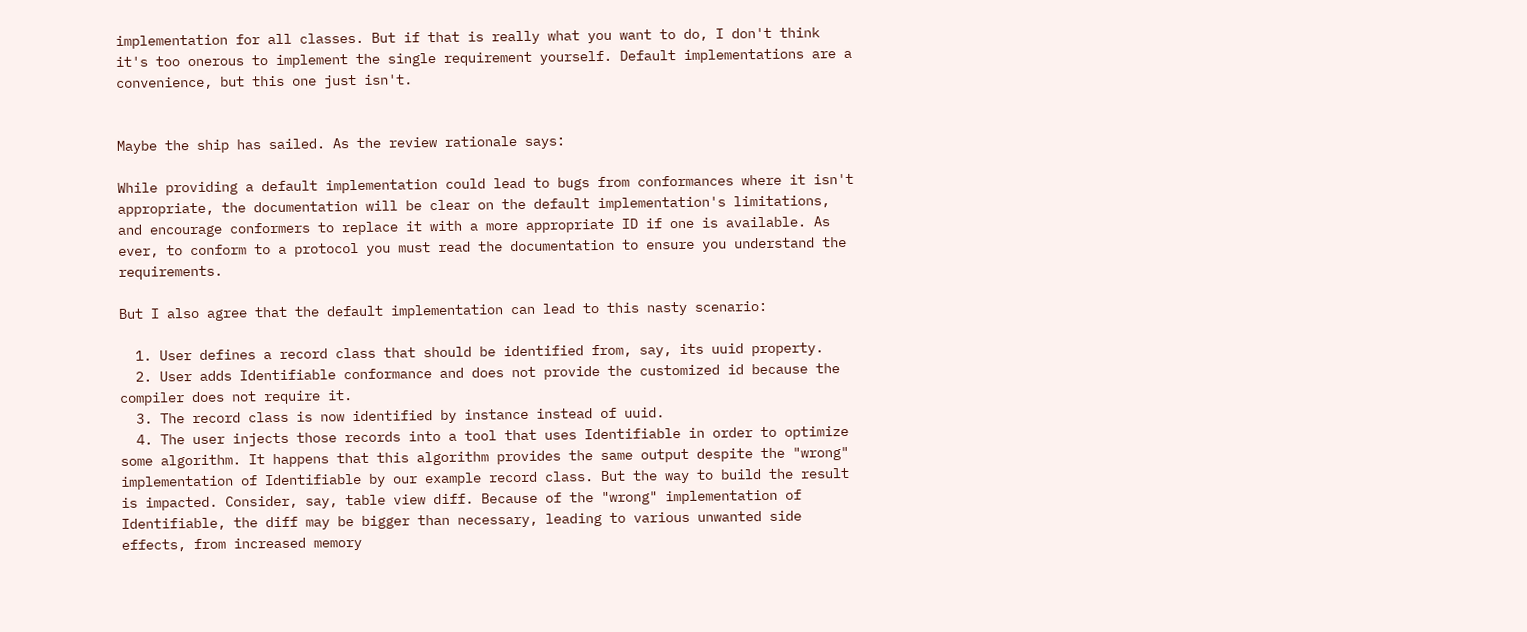implementation for all classes. But if that is really what you want to do, I don't think it's too onerous to implement the single requirement yourself. Default implementations are a convenience, but this one just isn't.


Maybe the ship has sailed. As the review rationale says:

While providing a default implementation could lead to bugs from conformances where it isn't appropriate, the documentation will be clear on the default implementation's limitations, and encourage conformers to replace it with a more appropriate ID if one is available. As ever, to conform to a protocol you must read the documentation to ensure you understand the requirements.

But I also agree that the default implementation can lead to this nasty scenario:

  1. User defines a record class that should be identified from, say, its uuid property.
  2. User adds Identifiable conformance and does not provide the customized id because the compiler does not require it.
  3. The record class is now identified by instance instead of uuid.
  4. The user injects those records into a tool that uses Identifiable in order to optimize some algorithm. It happens that this algorithm provides the same output despite the "wrong" implementation of Identifiable by our example record class. But the way to build the result is impacted. Consider, say, table view diff. Because of the "wrong" implementation of Identifiable, the diff may be bigger than necessary, leading to various unwanted side effects, from increased memory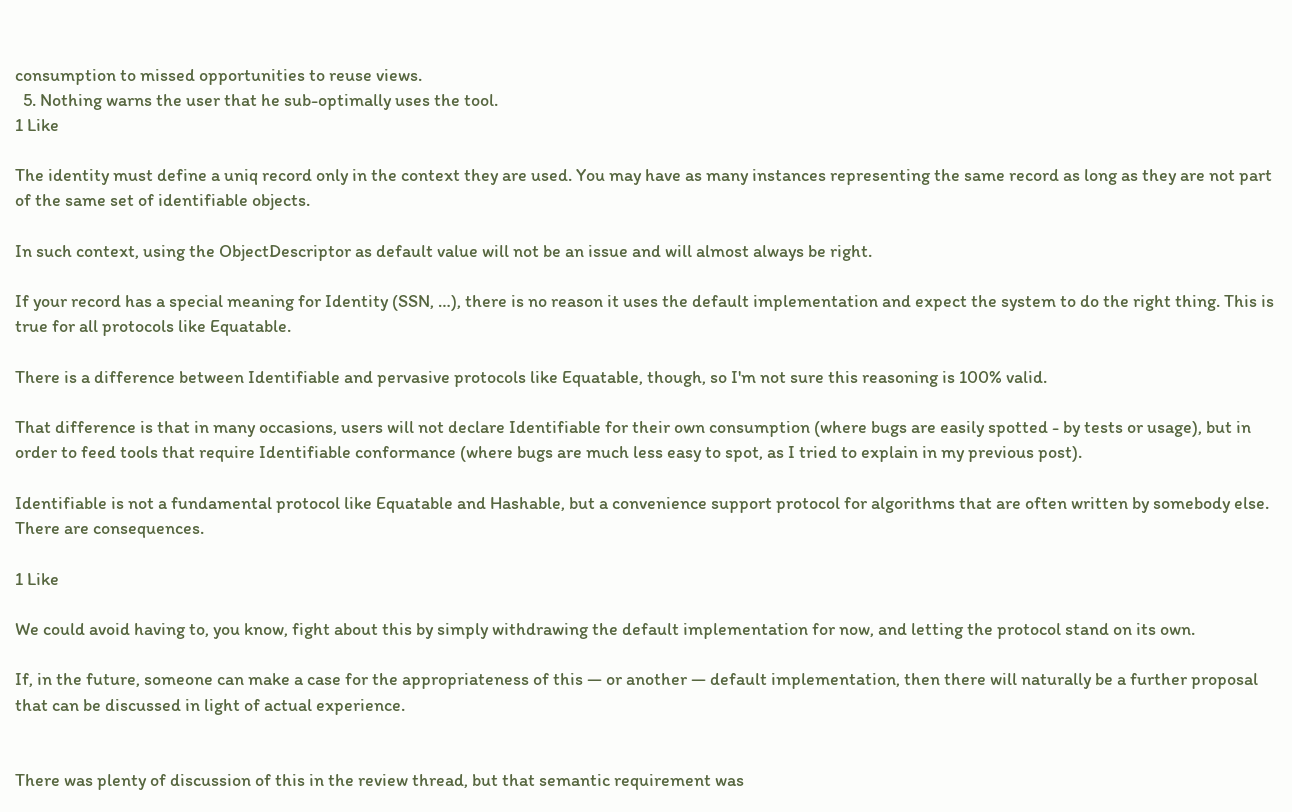consumption to missed opportunities to reuse views.
  5. Nothing warns the user that he sub-optimally uses the tool.
1 Like

The identity must define a uniq record only in the context they are used. You may have as many instances representing the same record as long as they are not part of the same set of identifiable objects.

In such context, using the ObjectDescriptor as default value will not be an issue and will almost always be right.

If your record has a special meaning for Identity (SSN, …), there is no reason it uses the default implementation and expect the system to do the right thing. This is true for all protocols like Equatable.

There is a difference between Identifiable and pervasive protocols like Equatable, though, so I'm not sure this reasoning is 100% valid.

That difference is that in many occasions, users will not declare Identifiable for their own consumption (where bugs are easily spotted - by tests or usage), but in order to feed tools that require Identifiable conformance (where bugs are much less easy to spot, as I tried to explain in my previous post).

Identifiable is not a fundamental protocol like Equatable and Hashable, but a convenience support protocol for algorithms that are often written by somebody else. There are consequences.

1 Like

We could avoid having to, you know, fight about this by simply withdrawing the default implementation for now, and letting the protocol stand on its own.

If, in the future, someone can make a case for the appropriateness of this — or another — default implementation, then there will naturally be a further proposal that can be discussed in light of actual experience.


There was plenty of discussion of this in the review thread, but that semantic requirement was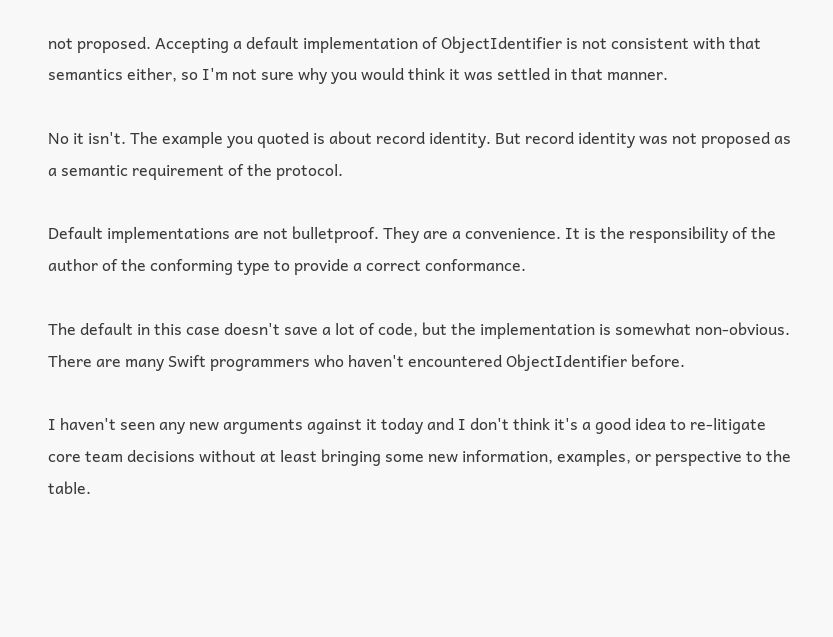not proposed. Accepting a default implementation of ObjectIdentifier is not consistent with that semantics either, so I'm not sure why you would think it was settled in that manner.

No it isn't. The example you quoted is about record identity. But record identity was not proposed as a semantic requirement of the protocol.

Default implementations are not bulletproof. They are a convenience. It is the responsibility of the author of the conforming type to provide a correct conformance.

The default in this case doesn't save a lot of code, but the implementation is somewhat non-obvious. There are many Swift programmers who haven't encountered ObjectIdentifier before.

I haven't seen any new arguments against it today and I don't think it's a good idea to re-litigate core team decisions without at least bringing some new information, examples, or perspective to the table.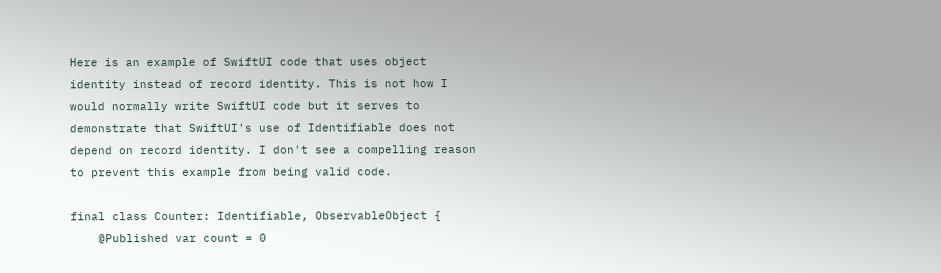Here is an example of SwiftUI code that uses object identity instead of record identity. This is not how I would normally write SwiftUI code but it serves to demonstrate that SwiftUI's use of Identifiable does not depend on record identity. I don't see a compelling reason to prevent this example from being valid code.

final class Counter: Identifiable, ObservableObject {
    @Published var count = 0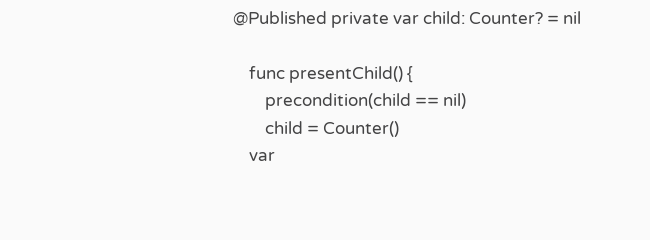@Published private var child: Counter? = nil

    func presentChild() {
        precondition(child == nil)
        child = Counter()
    var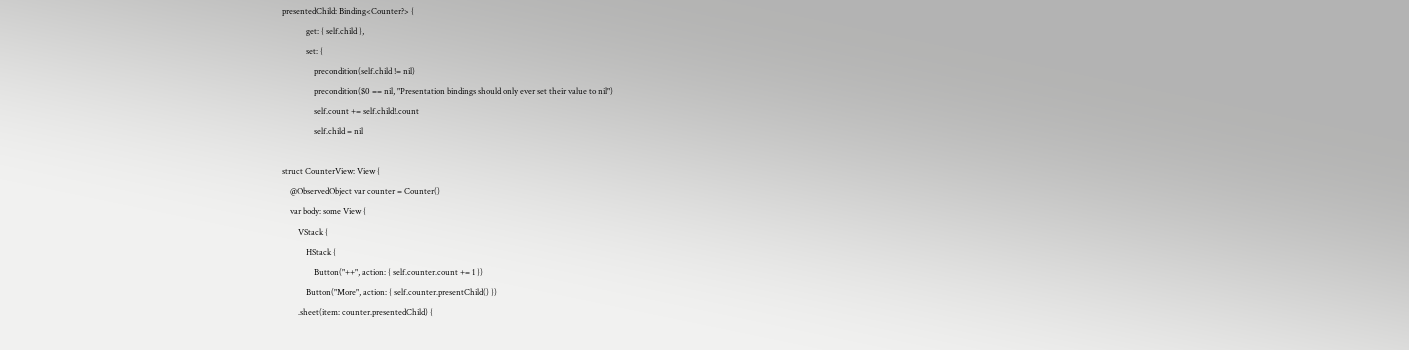presentedChild: Binding<Counter?> {
            get: { self.child },
            set: {
                precondition(self.child != nil)
                precondition($0 == nil, "Presentation bindings should only ever set their value to nil")
                self.count += self.child!.count
                self.child = nil

struct CounterView: View {
    @ObservedObject var counter = Counter()
    var body: some View {
        VStack {
            HStack {
                Button("++", action: { self.counter.count += 1 })
            Button("More", action: { self.counter.presentChild() })
        .sheet(item: counter.presentedChild) {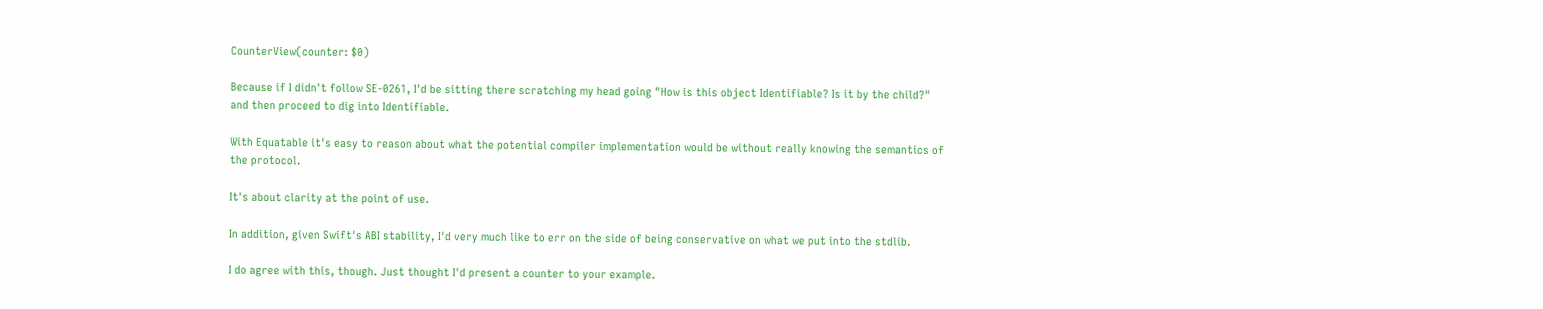CounterView(counter: $0)

Because if I didn't follow SE-0261, I'd be sitting there scratching my head going "How is this object Identifiable? Is it by the child?" and then proceed to dig into Identifiable.

With Equatable it's easy to reason about what the potential compiler implementation would be without really knowing the semantics of the protocol.

It's about clarity at the point of use.

In addition, given Swift's ABI stability, I'd very much like to err on the side of being conservative on what we put into the stdlib.

I do agree with this, though. Just thought I'd present a counter to your example.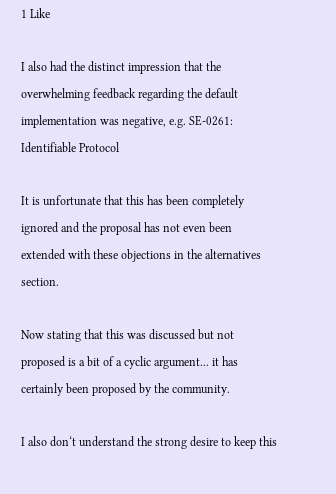1 Like

I also had the distinct impression that the overwhelming feedback regarding the default implementation was negative, e.g. SE-0261: Identifiable Protocol

It is unfortunate that this has been completely ignored and the proposal has not even been extended with these objections in the alternatives section.

Now stating that this was discussed but not proposed is a bit of a cyclic argument... it has certainly been proposed by the community.

I also don‘t understand the strong desire to keep this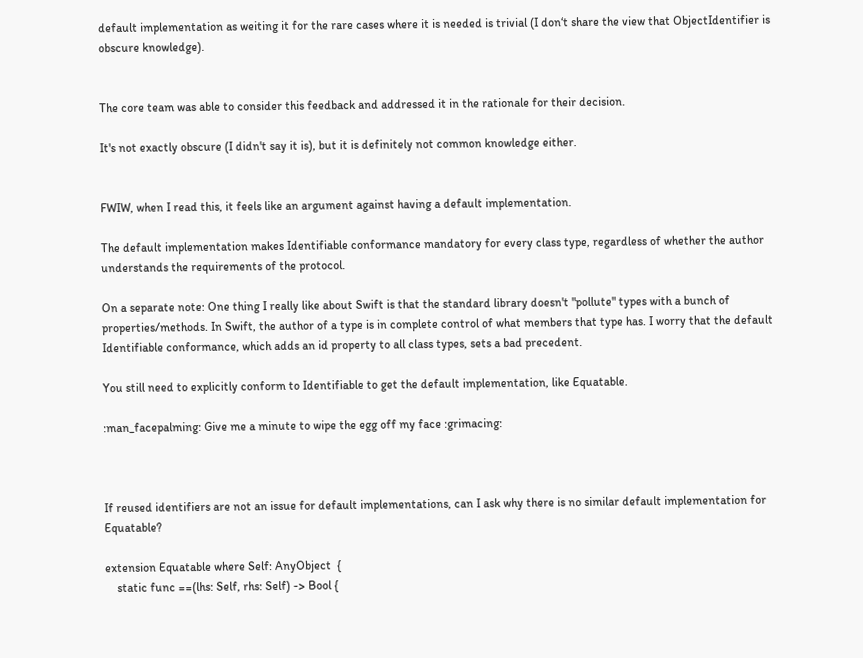default implementation as weiting it for the rare cases where it is needed is trivial (I don‘t share the view that ObjectIdentifier is obscure knowledge).


The core team was able to consider this feedback and addressed it in the rationale for their decision.

It's not exactly obscure (I didn't say it is), but it is definitely not common knowledge either.


FWIW, when I read this, it feels like an argument against having a default implementation.

The default implementation makes Identifiable conformance mandatory for every class type, regardless of whether the author understands the requirements of the protocol.

On a separate note: One thing I really like about Swift is that the standard library doesn't "pollute" types with a bunch of properties/methods. In Swift, the author of a type is in complete control of what members that type has. I worry that the default Identifiable conformance, which adds an id property to all class types, sets a bad precedent.

You still need to explicitly conform to Identifiable to get the default implementation, like Equatable.

:man_facepalming: Give me a minute to wipe the egg off my face :grimacing:



If reused identifiers are not an issue for default implementations, can I ask why there is no similar default implementation for Equatable?

extension Equatable where Self: AnyObject  {
    static func ==(lhs: Self, rhs: Self) -> Bool {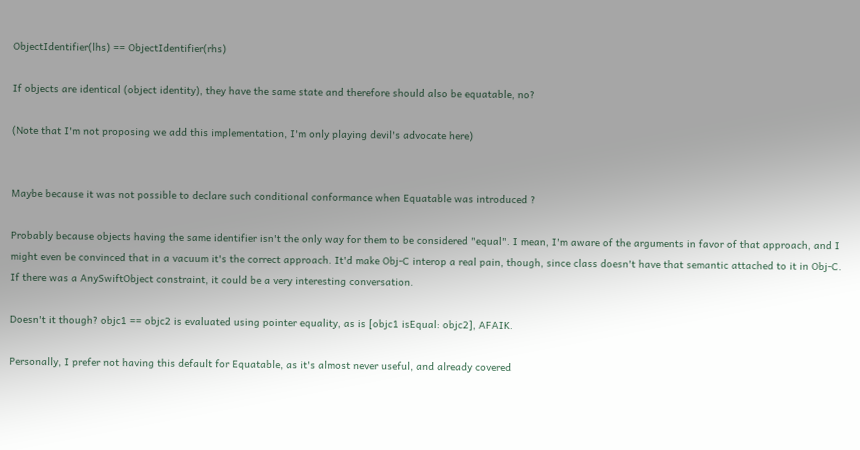ObjectIdentifier(lhs) == ObjectIdentifier(rhs)

If objects are identical (object identity), they have the same state and therefore should also be equatable, no?

(Note that I'm not proposing we add this implementation, I'm only playing devil's advocate here)


Maybe because it was not possible to declare such conditional conformance when Equatable was introduced ?

Probably because objects having the same identifier isn't the only way for them to be considered "equal". I mean, I'm aware of the arguments in favor of that approach, and I might even be convinced that in a vacuum it's the correct approach. It'd make Obj-C interop a real pain, though, since class doesn't have that semantic attached to it in Obj-C. If there was a AnySwiftObject constraint, it could be a very interesting conversation.

Doesn't it though? objc1 == objc2 is evaluated using pointer equality, as is [objc1 isEqual: objc2], AFAIK.

Personally, I prefer not having this default for Equatable, as it's almost never useful, and already covered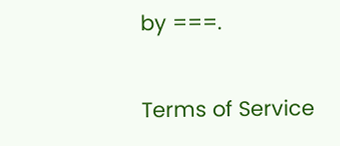by ===.

Terms of Service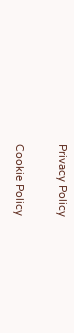Privacy Policy

Cookie Policy